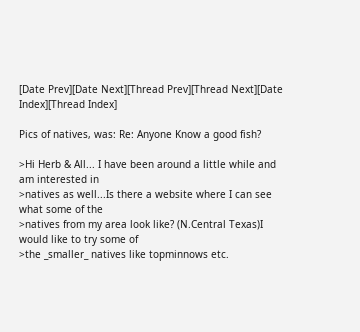[Date Prev][Date Next][Thread Prev][Thread Next][Date Index][Thread Index]

Pics of natives, was: Re: Anyone Know a good fish?

>Hi Herb & All... I have been around a little while and am interested in
>natives as well...Is there a website where I can see what some of the
>natives from my area look like? (N.Central Texas)I would like to try some of
>the _smaller_ natives like topminnows etc.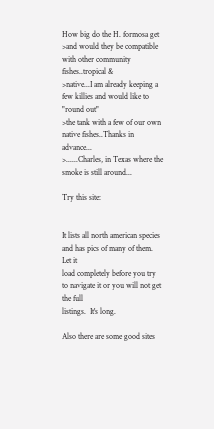How big do the H. formosa get
>and would they be compatible with other community fishes..tropical &
>native...I am already keeping a few killies and would like to "round out"
>the tank with a few of our own native fishes..Thanks in advance...
>......Charles, in Texas where the smoke is still around...

Try this site:


It lists all north american species and has pics of many of them.  Let it
load completely before you try to navigate it or you will not get the full
listings.  It's long.

Also there are some good sites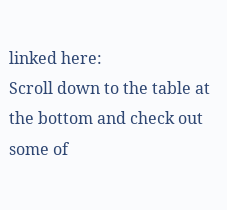linked here:
Scroll down to the table at the bottom and check out some of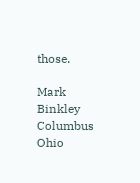those.

Mark Binkley
Columbus Ohio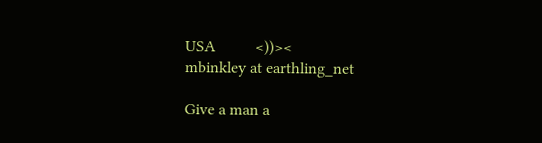USA          <))><
mbinkley at earthling_net

Give a man a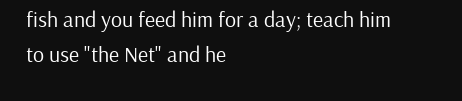fish and you feed him for a day; teach him
to use "the Net" and he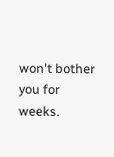won't bother you for weeks.